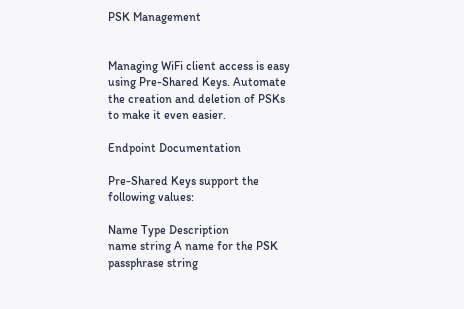PSK Management


Managing WiFi client access is easy using Pre-Shared Keys. Automate the creation and deletion of PSKs to make it even easier.

Endpoint Documentation

Pre-Shared Keys support the following values:

Name Type Description
name string A name for the PSK
passphrase string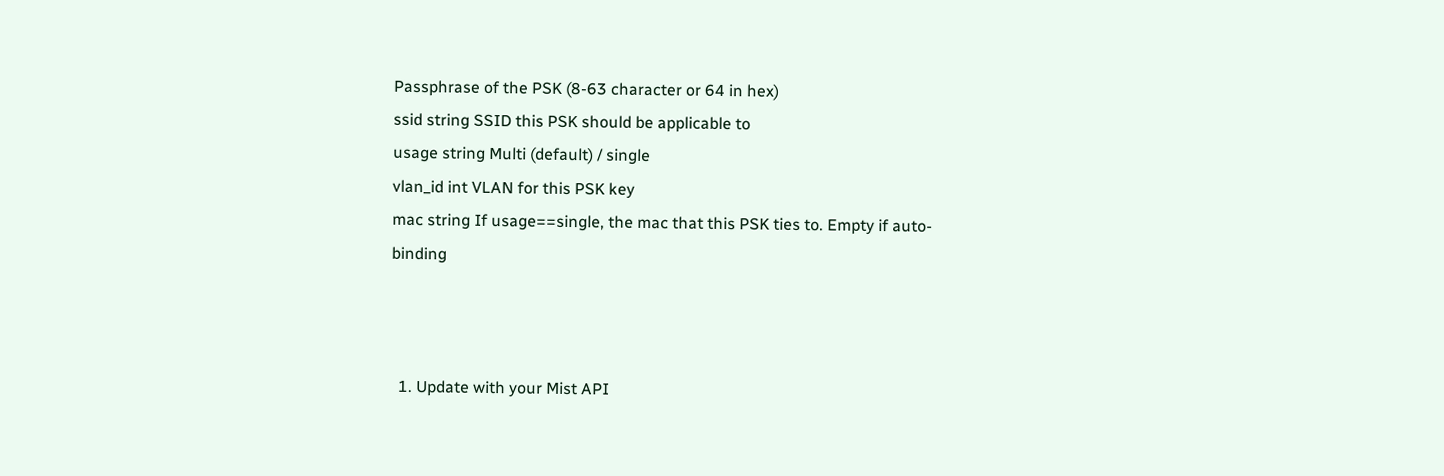Passphrase of the PSK (8-63 character or 64 in hex)
ssid string SSID this PSK should be applicable to
usage string Multi (default) / single
vlan_id int VLAN for this PSK key
mac string If usage==single, the mac that this PSK ties to. Empty if auto-binding



  1. Update with your Mist API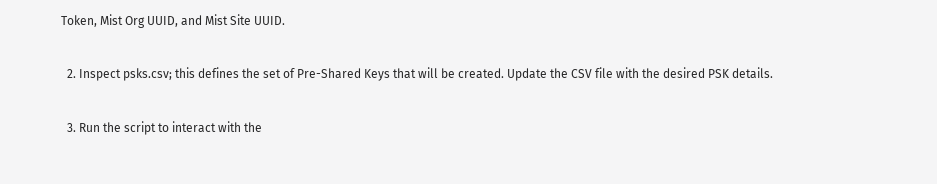Token, Mist Org UUID, and Mist Site UUID.

  2. Inspect psks.csv; this defines the set of Pre-Shared Keys that will be created. Update the CSV file with the desired PSK details.

  3. Run the script to interact with the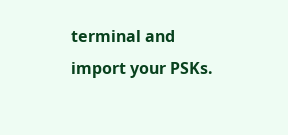terminal and import your PSKs.